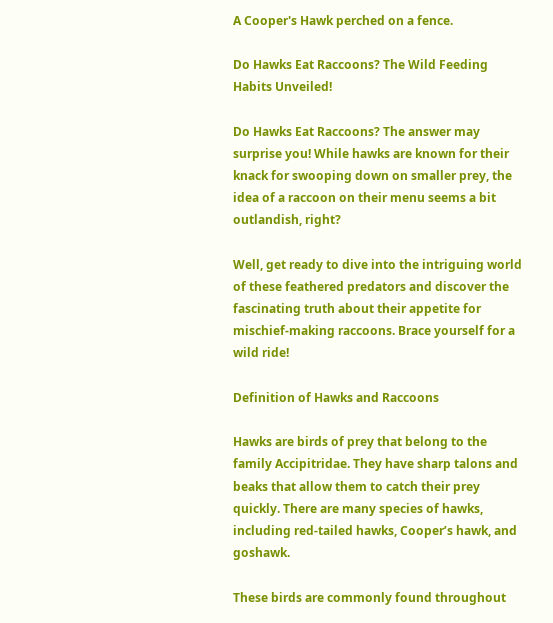A Cooper's Hawk perched on a fence.

Do Hawks Eat Raccoons? The Wild Feeding Habits Unveiled!

Do Hawks Eat Raccoons? The answer may surprise you! While hawks are known for their knack for swooping down on smaller prey, the idea of a raccoon on their menu seems a bit outlandish, right?

Well, get ready to dive into the intriguing world of these feathered predators and discover the fascinating truth about their appetite for mischief-making raccoons. Brace yourself for a wild ride!

Definition of Hawks and Raccoons

Hawks are birds of prey that belong to the family Accipitridae. They have sharp talons and beaks that allow them to catch their prey quickly. There are many species of hawks, including red-tailed hawks, Cooper’s hawk, and goshawk.

These birds are commonly found throughout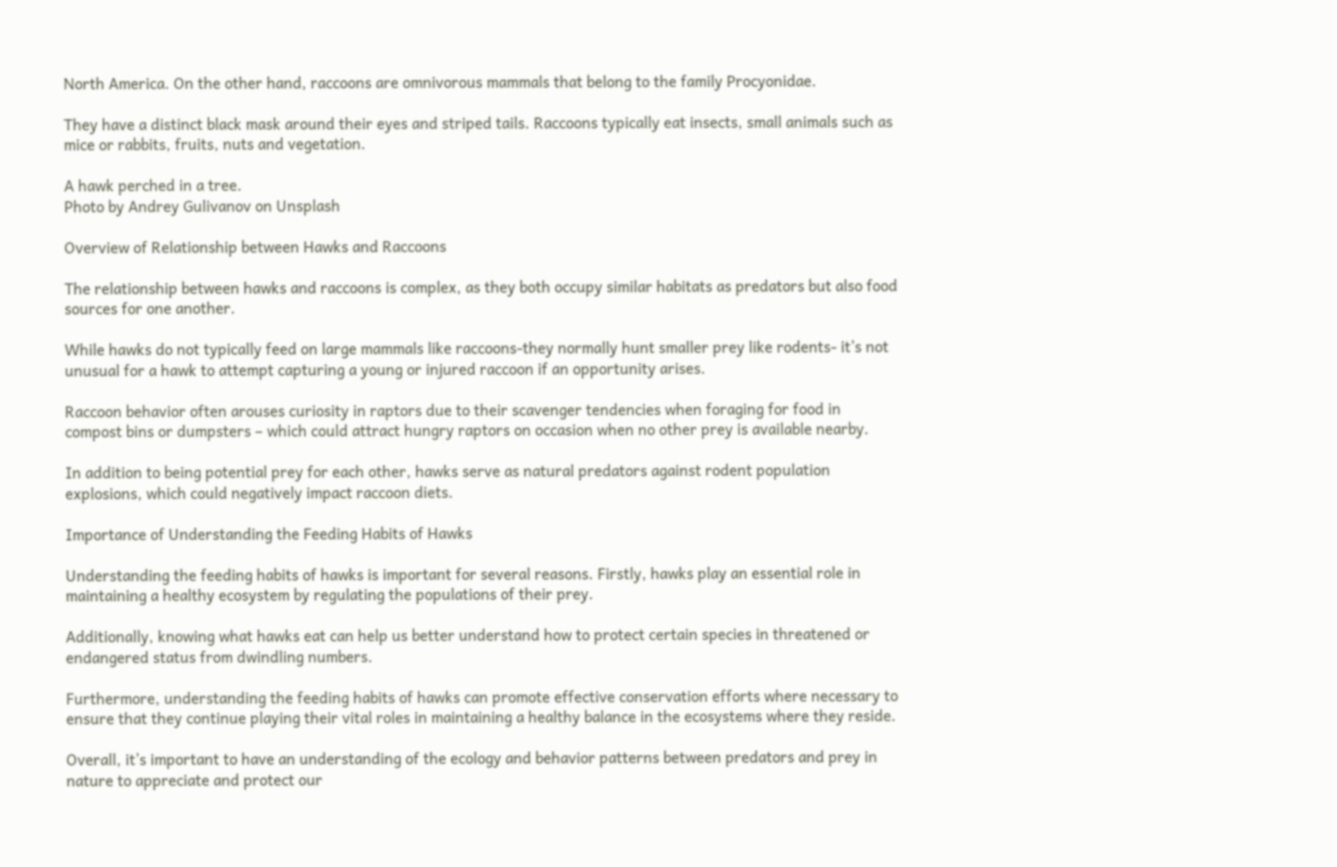North America. On the other hand, raccoons are omnivorous mammals that belong to the family Procyonidae.

They have a distinct black mask around their eyes and striped tails. Raccoons typically eat insects, small animals such as mice or rabbits, fruits, nuts and vegetation.

A hawk perched in a tree.
Photo by Andrey Gulivanov on Unsplash

Overview of Relationship between Hawks and Raccoons

The relationship between hawks and raccoons is complex, as they both occupy similar habitats as predators but also food sources for one another.

While hawks do not typically feed on large mammals like raccoons-they normally hunt smaller prey like rodents- it’s not unusual for a hawk to attempt capturing a young or injured raccoon if an opportunity arises.

Raccoon behavior often arouses curiosity in raptors due to their scavenger tendencies when foraging for food in compost bins or dumpsters – which could attract hungry raptors on occasion when no other prey is available nearby.

In addition to being potential prey for each other, hawks serve as natural predators against rodent population explosions, which could negatively impact raccoon diets.

Importance of Understanding the Feeding Habits of Hawks

Understanding the feeding habits of hawks is important for several reasons. Firstly, hawks play an essential role in maintaining a healthy ecosystem by regulating the populations of their prey.

Additionally, knowing what hawks eat can help us better understand how to protect certain species in threatened or endangered status from dwindling numbers.

Furthermore, understanding the feeding habits of hawks can promote effective conservation efforts where necessary to ensure that they continue playing their vital roles in maintaining a healthy balance in the ecosystems where they reside.

Overall, it’s important to have an understanding of the ecology and behavior patterns between predators and prey in nature to appreciate and protect our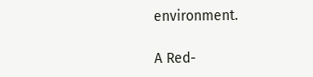environment.

A Red-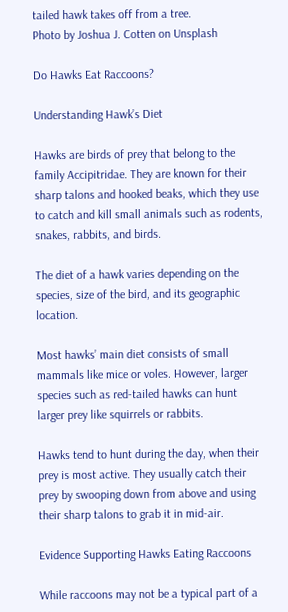tailed hawk takes off from a tree.
Photo by Joshua J. Cotten on Unsplash

Do Hawks Eat Raccoons?

Understanding Hawk’s Diet

Hawks are birds of prey that belong to the family Accipitridae. They are known for their sharp talons and hooked beaks, which they use to catch and kill small animals such as rodents, snakes, rabbits, and birds.

The diet of a hawk varies depending on the species, size of the bird, and its geographic location.

Most hawks’ main diet consists of small mammals like mice or voles. However, larger species such as red-tailed hawks can hunt larger prey like squirrels or rabbits.

Hawks tend to hunt during the day, when their prey is most active. They usually catch their prey by swooping down from above and using their sharp talons to grab it in mid-air.

Evidence Supporting Hawks Eating Raccoons

While raccoons may not be a typical part of a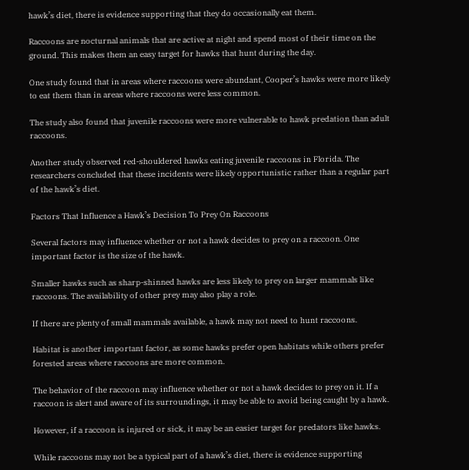hawk’s diet, there is evidence supporting that they do occasionally eat them.

Raccoons are nocturnal animals that are active at night and spend most of their time on the ground. This makes them an easy target for hawks that hunt during the day.

One study found that in areas where raccoons were abundant, Cooper’s hawks were more likely to eat them than in areas where raccoons were less common.

The study also found that juvenile raccoons were more vulnerable to hawk predation than adult raccoons.

Another study observed red-shouldered hawks eating juvenile raccoons in Florida. The researchers concluded that these incidents were likely opportunistic rather than a regular part of the hawk’s diet.

Factors That Influence a Hawk’s Decision To Prey On Raccoons

Several factors may influence whether or not a hawk decides to prey on a raccoon. One important factor is the size of the hawk.

Smaller hawks such as sharp-shinned hawks are less likely to prey on larger mammals like raccoons. The availability of other prey may also play a role.

If there are plenty of small mammals available, a hawk may not need to hunt raccoons.

Habitat is another important factor, as some hawks prefer open habitats while others prefer forested areas where raccoons are more common.

The behavior of the raccoon may influence whether or not a hawk decides to prey on it. If a raccoon is alert and aware of its surroundings, it may be able to avoid being caught by a hawk.

However, if a raccoon is injured or sick, it may be an easier target for predators like hawks.

While raccoons may not be a typical part of a hawk’s diet, there is evidence supporting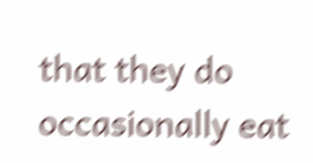that they do occasionally eat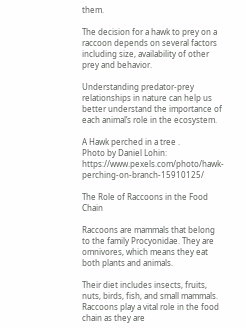them.

The decision for a hawk to prey on a raccoon depends on several factors including size, availability of other prey and behavior.

Understanding predator-prey relationships in nature can help us better understand the importance of each animal’s role in the ecosystem.

A Hawk perched in a tree .
Photo by Daniel Lohin: https://www.pexels.com/photo/hawk-perching-on-branch-15910125/

The Role of Raccoons in the Food Chain

Raccoons are mammals that belong to the family Procyonidae. They are omnivores, which means they eat both plants and animals.

Their diet includes insects, fruits, nuts, birds, fish, and small mammals. Raccoons play a vital role in the food chain as they are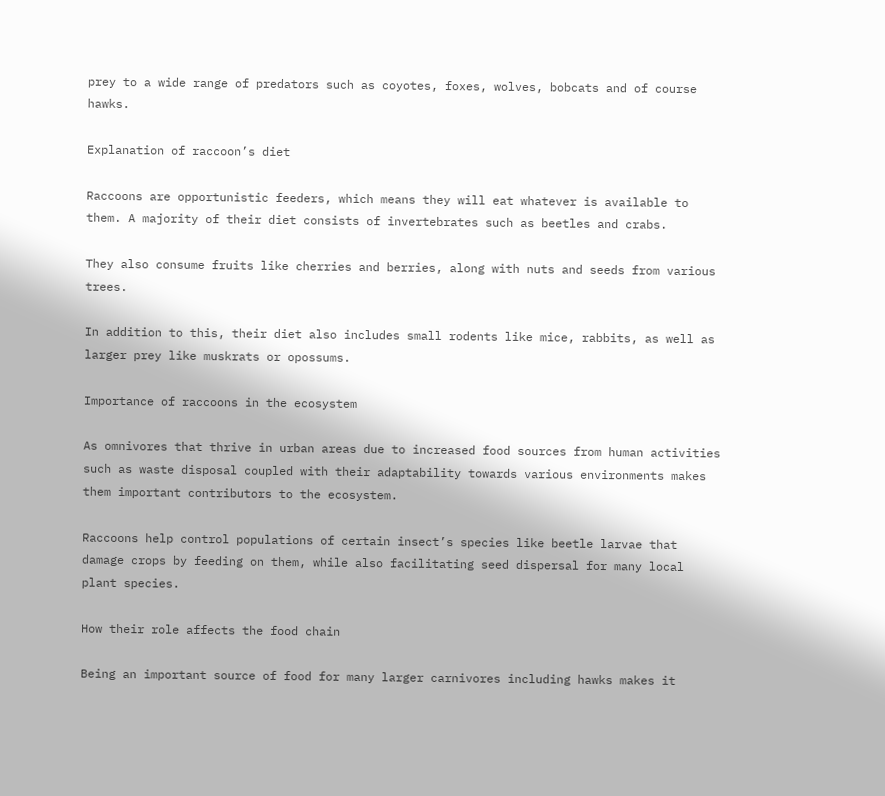prey to a wide range of predators such as coyotes, foxes, wolves, bobcats and of course hawks.

Explanation of raccoon’s diet

Raccoons are opportunistic feeders, which means they will eat whatever is available to them. A majority of their diet consists of invertebrates such as beetles and crabs.

They also consume fruits like cherries and berries, along with nuts and seeds from various trees.

In addition to this, their diet also includes small rodents like mice, rabbits, as well as larger prey like muskrats or opossums.

Importance of raccoons in the ecosystem

As omnivores that thrive in urban areas due to increased food sources from human activities such as waste disposal coupled with their adaptability towards various environments makes them important contributors to the ecosystem.

Raccoons help control populations of certain insect’s species like beetle larvae that damage crops by feeding on them, while also facilitating seed dispersal for many local plant species.

How their role affects the food chain

Being an important source of food for many larger carnivores including hawks makes it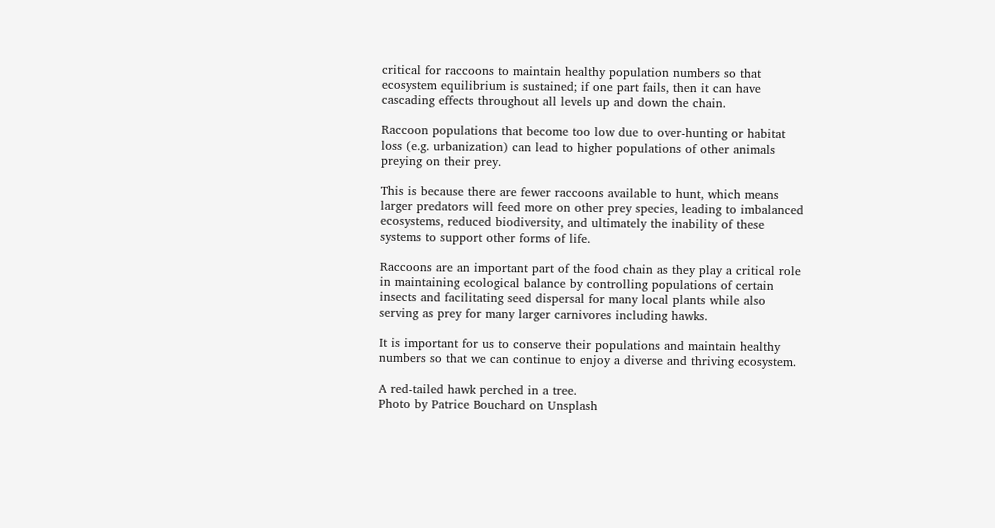critical for raccoons to maintain healthy population numbers so that ecosystem equilibrium is sustained; if one part fails, then it can have cascading effects throughout all levels up and down the chain.

Raccoon populations that become too low due to over-hunting or habitat loss (e.g. urbanization) can lead to higher populations of other animals preying on their prey.

This is because there are fewer raccoons available to hunt, which means larger predators will feed more on other prey species, leading to imbalanced ecosystems, reduced biodiversity, and ultimately the inability of these systems to support other forms of life.

Raccoons are an important part of the food chain as they play a critical role in maintaining ecological balance by controlling populations of certain insects and facilitating seed dispersal for many local plants while also serving as prey for many larger carnivores including hawks.

It is important for us to conserve their populations and maintain healthy numbers so that we can continue to enjoy a diverse and thriving ecosystem.

A red-tailed hawk perched in a tree.
Photo by Patrice Bouchard on Unsplash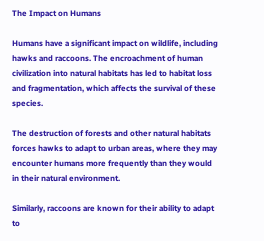The Impact on Humans

Humans have a significant impact on wildlife, including hawks and raccoons. The encroachment of human civilization into natural habitats has led to habitat loss and fragmentation, which affects the survival of these species.

The destruction of forests and other natural habitats forces hawks to adapt to urban areas, where they may encounter humans more frequently than they would in their natural environment.

Similarly, raccoons are known for their ability to adapt to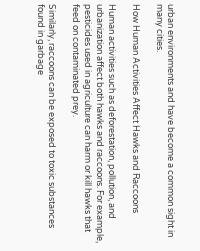urban environments and have become a common sight in many cities.

How Human Activities Affect Hawks and Raccoons

Human activities such as deforestation, pollution, and urbanization affect both hawks and raccoons. For example, pesticides used in agriculture can harm or kill hawks that feed on contaminated prey.

Similarly, raccoons can be exposed to toxic substances found in garbage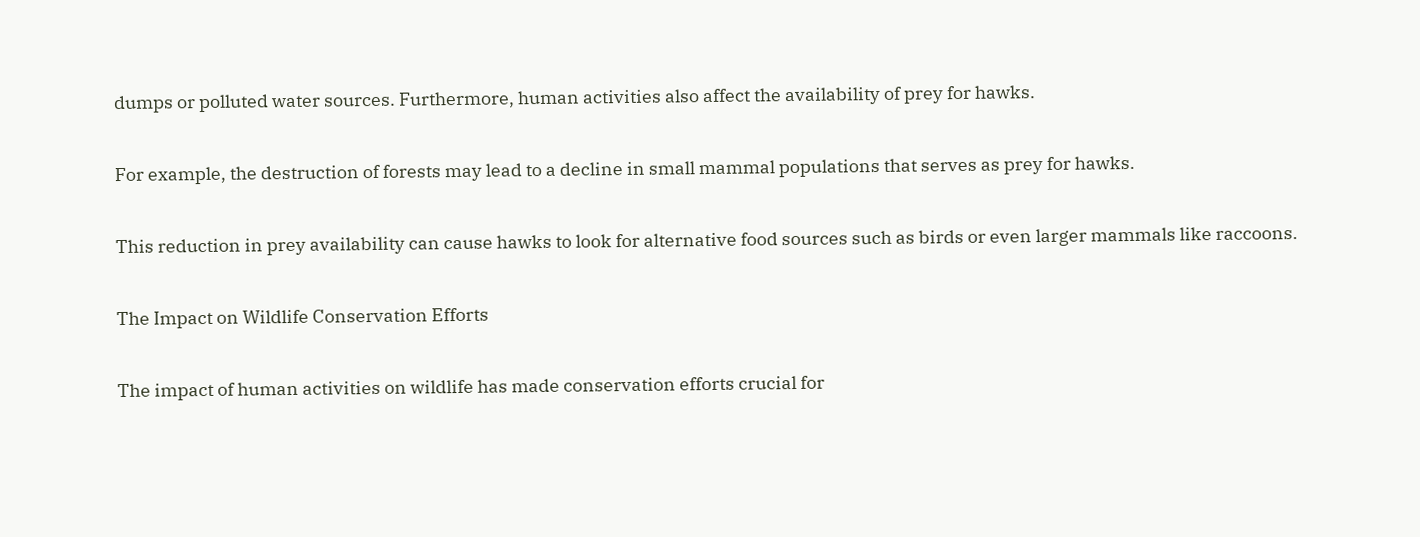dumps or polluted water sources. Furthermore, human activities also affect the availability of prey for hawks.

For example, the destruction of forests may lead to a decline in small mammal populations that serves as prey for hawks.

This reduction in prey availability can cause hawks to look for alternative food sources such as birds or even larger mammals like raccoons.

The Impact on Wildlife Conservation Efforts

The impact of human activities on wildlife has made conservation efforts crucial for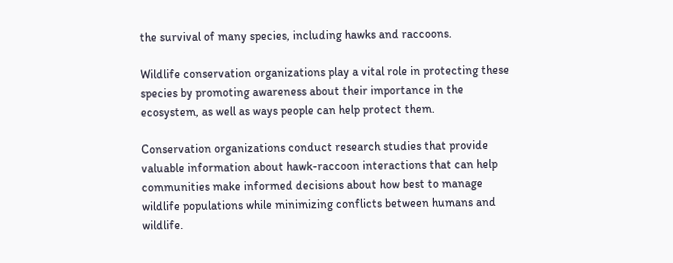the survival of many species, including hawks and raccoons.

Wildlife conservation organizations play a vital role in protecting these species by promoting awareness about their importance in the ecosystem, as well as ways people can help protect them.

Conservation organizations conduct research studies that provide valuable information about hawk-raccoon interactions that can help communities make informed decisions about how best to manage wildlife populations while minimizing conflicts between humans and wildlife.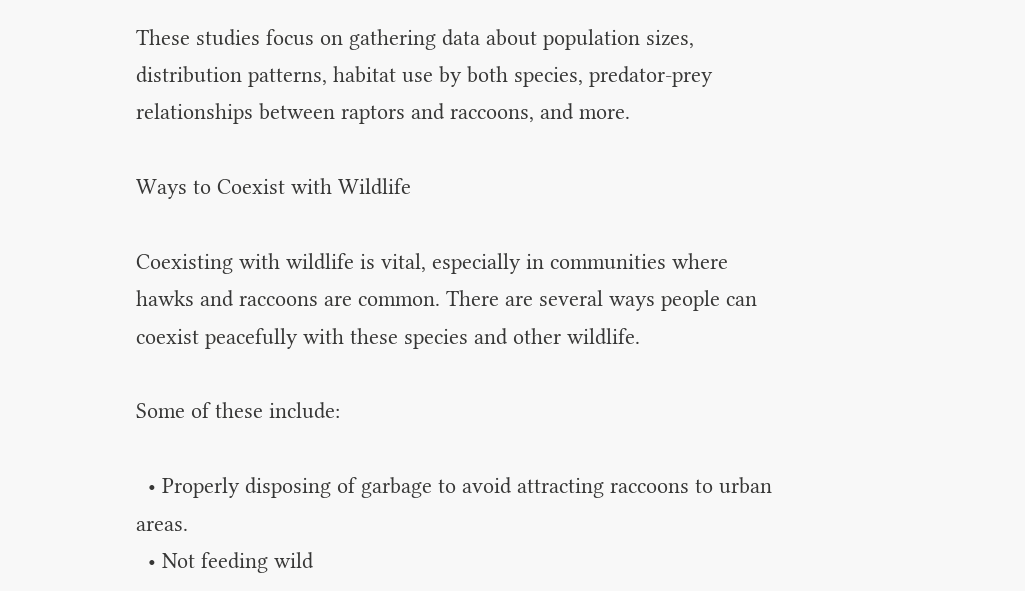These studies focus on gathering data about population sizes, distribution patterns, habitat use by both species, predator-prey relationships between raptors and raccoons, and more.

Ways to Coexist with Wildlife

Coexisting with wildlife is vital, especially in communities where hawks and raccoons are common. There are several ways people can coexist peacefully with these species and other wildlife.

Some of these include:

  • Properly disposing of garbage to avoid attracting raccoons to urban areas.
  • Not feeding wild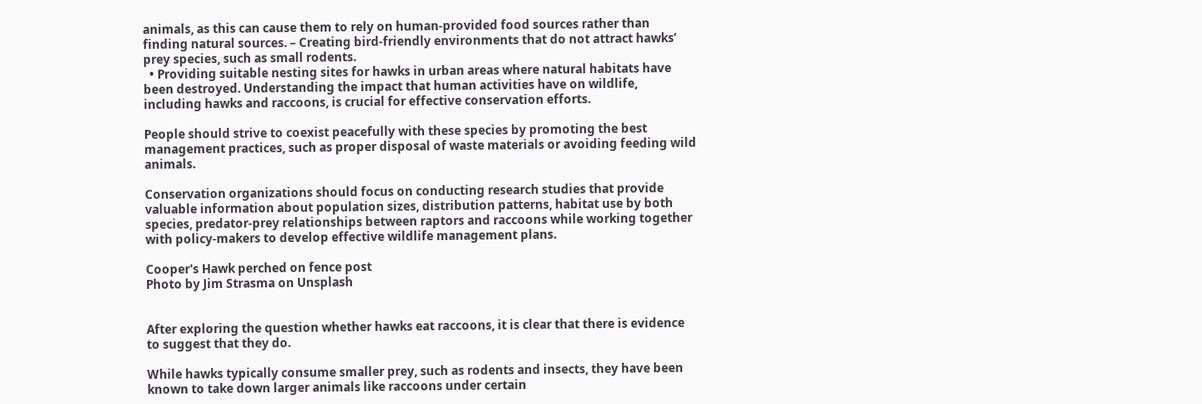animals, as this can cause them to rely on human-provided food sources rather than finding natural sources. – Creating bird-friendly environments that do not attract hawks’ prey species, such as small rodents.
  • Providing suitable nesting sites for hawks in urban areas where natural habitats have been destroyed. Understanding the impact that human activities have on wildlife, including hawks and raccoons, is crucial for effective conservation efforts.

People should strive to coexist peacefully with these species by promoting the best management practices, such as proper disposal of waste materials or avoiding feeding wild animals.

Conservation organizations should focus on conducting research studies that provide valuable information about population sizes, distribution patterns, habitat use by both species, predator-prey relationships between raptors and raccoons while working together with policy-makers to develop effective wildlife management plans.

Cooper's Hawk perched on fence post
Photo by Jim Strasma on Unsplash


After exploring the question whether hawks eat raccoons, it is clear that there is evidence to suggest that they do.

While hawks typically consume smaller prey, such as rodents and insects, they have been known to take down larger animals like raccoons under certain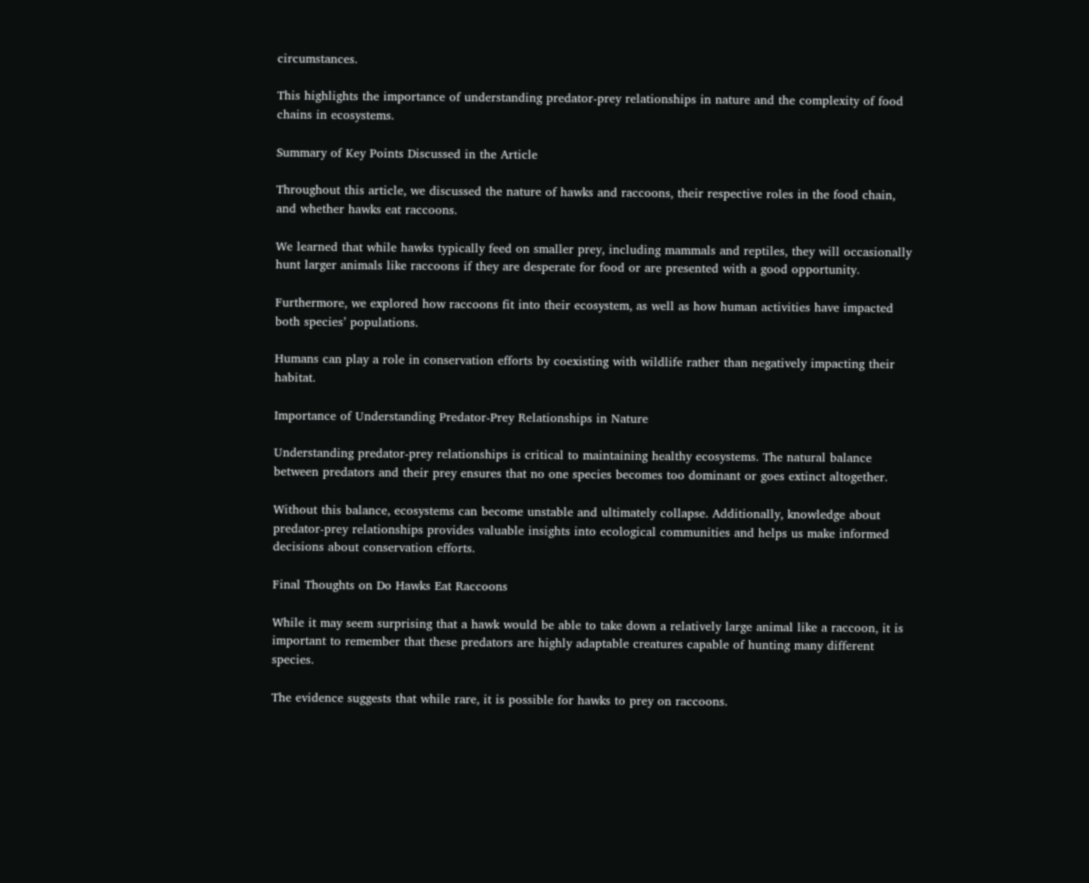circumstances.

This highlights the importance of understanding predator-prey relationships in nature and the complexity of food chains in ecosystems.

Summary of Key Points Discussed in the Article

Throughout this article, we discussed the nature of hawks and raccoons, their respective roles in the food chain, and whether hawks eat raccoons.

We learned that while hawks typically feed on smaller prey, including mammals and reptiles, they will occasionally hunt larger animals like raccoons if they are desperate for food or are presented with a good opportunity.

Furthermore, we explored how raccoons fit into their ecosystem, as well as how human activities have impacted both species’ populations.

Humans can play a role in conservation efforts by coexisting with wildlife rather than negatively impacting their habitat.

Importance of Understanding Predator-Prey Relationships in Nature

Understanding predator-prey relationships is critical to maintaining healthy ecosystems. The natural balance between predators and their prey ensures that no one species becomes too dominant or goes extinct altogether.

Without this balance, ecosystems can become unstable and ultimately collapse. Additionally, knowledge about predator-prey relationships provides valuable insights into ecological communities and helps us make informed decisions about conservation efforts.

Final Thoughts on Do Hawks Eat Raccoons

While it may seem surprising that a hawk would be able to take down a relatively large animal like a raccoon, it is important to remember that these predators are highly adaptable creatures capable of hunting many different species.

The evidence suggests that while rare, it is possible for hawks to prey on raccoons.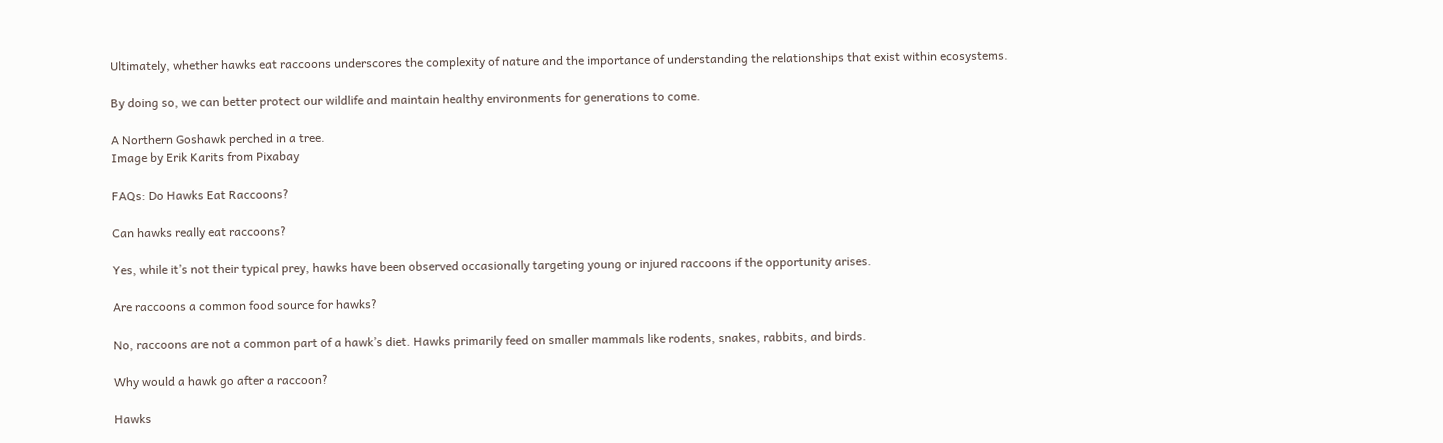Ultimately, whether hawks eat raccoons underscores the complexity of nature and the importance of understanding the relationships that exist within ecosystems.

By doing so, we can better protect our wildlife and maintain healthy environments for generations to come.

A Northern Goshawk perched in a tree.
Image by Erik Karits from Pixabay

FAQs: Do Hawks Eat Raccoons?

Can hawks really eat raccoons?

Yes, while it’s not their typical prey, hawks have been observed occasionally targeting young or injured raccoons if the opportunity arises.

Are raccoons a common food source for hawks?

No, raccoons are not a common part of a hawk’s diet. Hawks primarily feed on smaller mammals like rodents, snakes, rabbits, and birds.

Why would a hawk go after a raccoon?

Hawks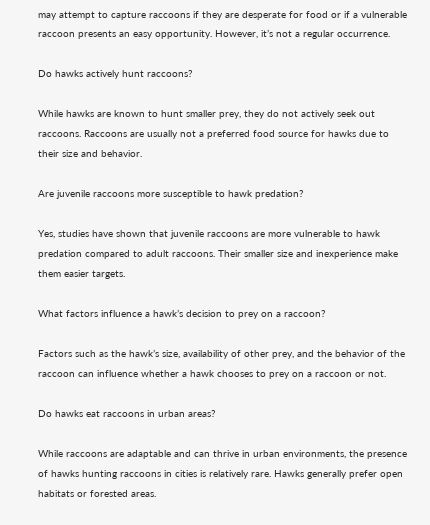may attempt to capture raccoons if they are desperate for food or if a vulnerable raccoon presents an easy opportunity. However, it’s not a regular occurrence.

Do hawks actively hunt raccoons?

While hawks are known to hunt smaller prey, they do not actively seek out raccoons. Raccoons are usually not a preferred food source for hawks due to their size and behavior.

Are juvenile raccoons more susceptible to hawk predation?

Yes, studies have shown that juvenile raccoons are more vulnerable to hawk predation compared to adult raccoons. Their smaller size and inexperience make them easier targets.

What factors influence a hawk’s decision to prey on a raccoon?

Factors such as the hawk’s size, availability of other prey, and the behavior of the raccoon can influence whether a hawk chooses to prey on a raccoon or not.

Do hawks eat raccoons in urban areas?

While raccoons are adaptable and can thrive in urban environments, the presence of hawks hunting raccoons in cities is relatively rare. Hawks generally prefer open habitats or forested areas.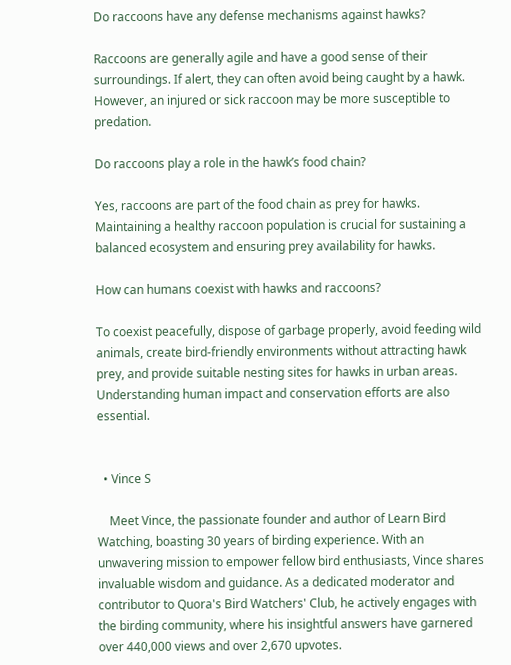Do raccoons have any defense mechanisms against hawks?

Raccoons are generally agile and have a good sense of their surroundings. If alert, they can often avoid being caught by a hawk. However, an injured or sick raccoon may be more susceptible to predation.

Do raccoons play a role in the hawk’s food chain?

Yes, raccoons are part of the food chain as prey for hawks. Maintaining a healthy raccoon population is crucial for sustaining a balanced ecosystem and ensuring prey availability for hawks.

How can humans coexist with hawks and raccoons?

To coexist peacefully, dispose of garbage properly, avoid feeding wild animals, create bird-friendly environments without attracting hawk prey, and provide suitable nesting sites for hawks in urban areas. Understanding human impact and conservation efforts are also essential.


  • Vince S

    Meet Vince, the passionate founder and author of Learn Bird Watching, boasting 30 years of birding experience. With an unwavering mission to empower fellow bird enthusiasts, Vince shares invaluable wisdom and guidance. As a dedicated moderator and contributor to Quora's Bird Watchers' Club, he actively engages with the birding community, where his insightful answers have garnered over 440,000 views and over 2,670 upvotes.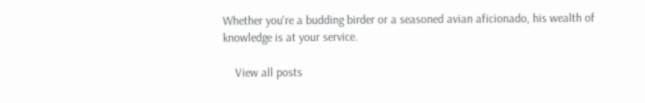Whether you're a budding birder or a seasoned avian aficionado, his wealth of knowledge is at your service.

    View all posts